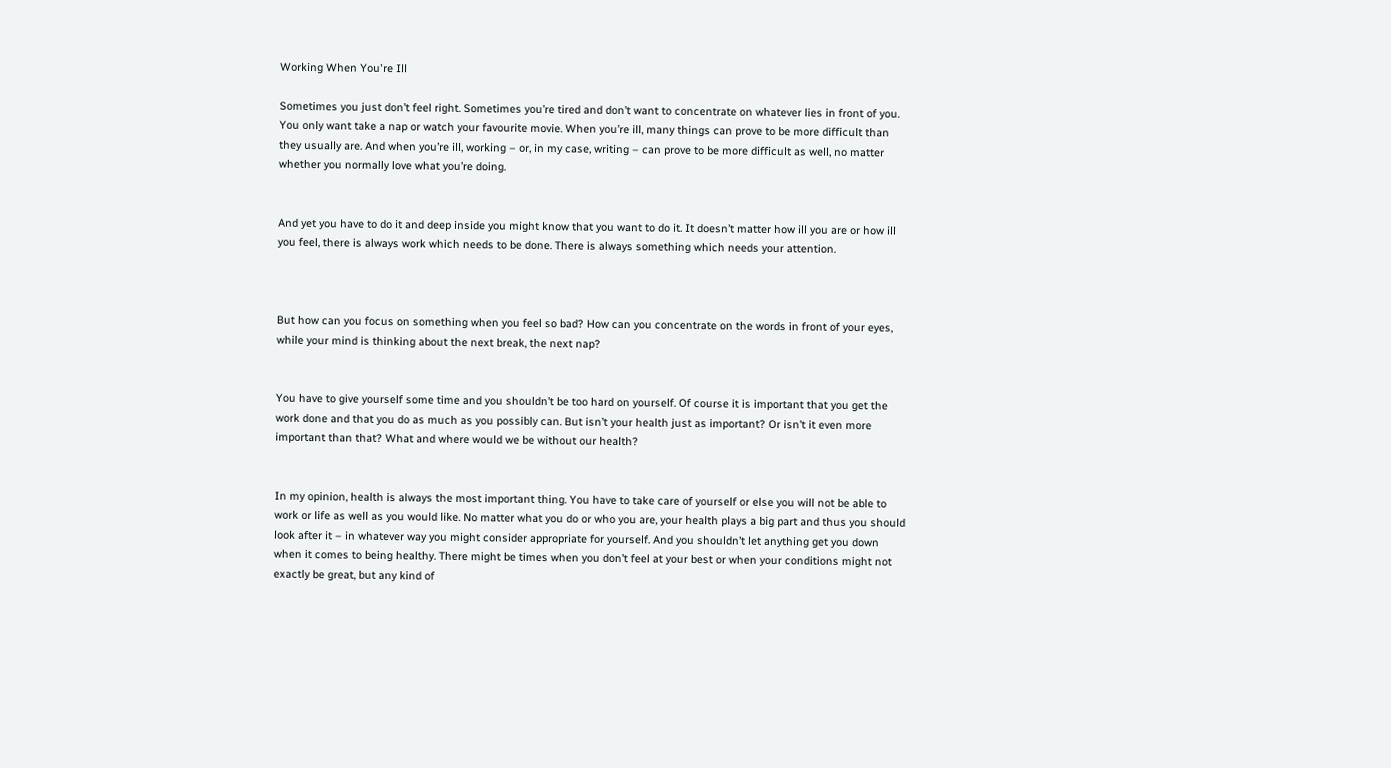Working When You're Ill

Sometimes you just don’t feel right. Sometimes you’re tired and don’t want to concentrate on whatever lies in front of you. You only want take a nap or watch your favourite movie. When you’re ill, many things can prove to be more difficult than they usually are. And when you’re ill, working – or, in my case, writing – can prove to be more difficult as well, no matter whether you normally love what you’re doing.


And yet you have to do it and deep inside you might know that you want to do it. It doesn’t matter how ill you are or how ill you feel, there is always work which needs to be done. There is always something which needs your attention.



But how can you focus on something when you feel so bad? How can you concentrate on the words in front of your eyes, while your mind is thinking about the next break, the next nap?


You have to give yourself some time and you shouldn’t be too hard on yourself. Of course it is important that you get the work done and that you do as much as you possibly can. But isn’t your health just as important? Or isn’t it even more important than that? What and where would we be without our health?


In my opinion, health is always the most important thing. You have to take care of yourself or else you will not be able to work or life as well as you would like. No matter what you do or who you are, your health plays a big part and thus you should look after it – in whatever way you might consider appropriate for yourself. And you shouldn’t let anything get you down when it comes to being healthy. There might be times when you don’t feel at your best or when your conditions might not exactly be great, but any kind of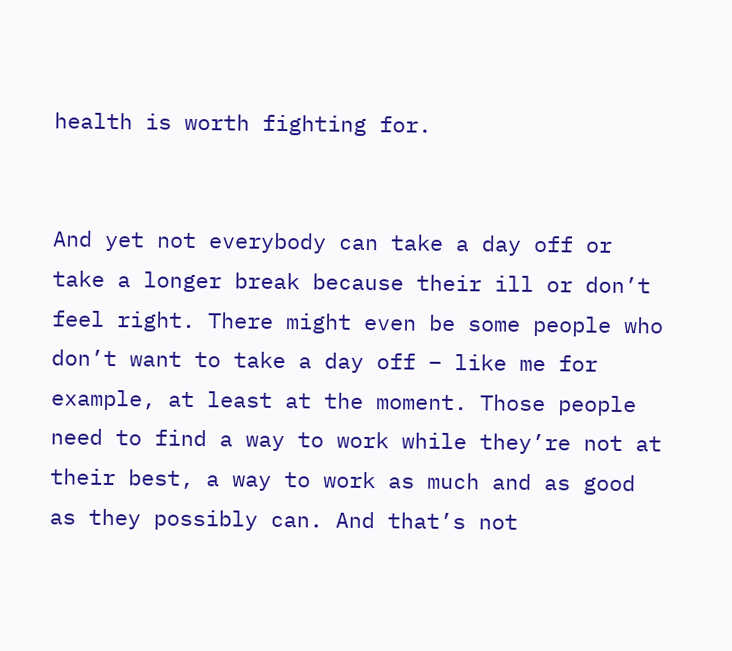health is worth fighting for.


And yet not everybody can take a day off or take a longer break because their ill or don’t feel right. There might even be some people who don’t want to take a day off – like me for example, at least at the moment. Those people need to find a way to work while they’re not at their best, a way to work as much and as good as they possibly can. And that’s not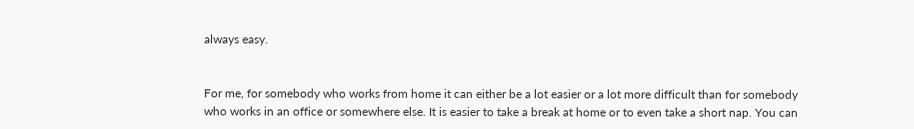always easy.


For me, for somebody who works from home it can either be a lot easier or a lot more difficult than for somebody who works in an office or somewhere else. It is easier to take a break at home or to even take a short nap. You can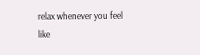relax whenever you feel like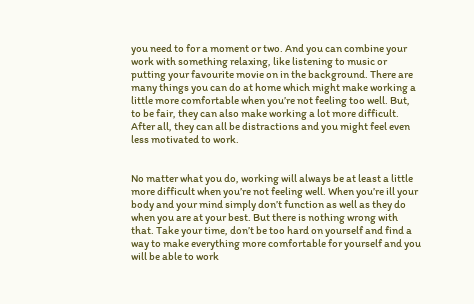you need to for a moment or two. And you can combine your work with something relaxing, like listening to music or putting your favourite movie on in the background. There are many things you can do at home which might make working a little more comfortable when you’re not feeling too well. But, to be fair, they can also make working a lot more difficult. After all, they can all be distractions and you might feel even less motivated to work.


No matter what you do, working will always be at least a little more difficult when you’re not feeling well. When you’re ill your body and your mind simply don’t function as well as they do when you are at your best. But there is nothing wrong with that. Take your time, don’t be too hard on yourself and find a way to make everything more comfortable for yourself and you will be able to work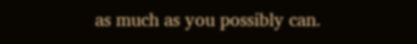as much as you possibly can.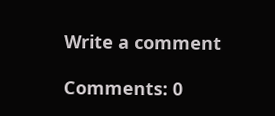Write a comment

Comments: 0